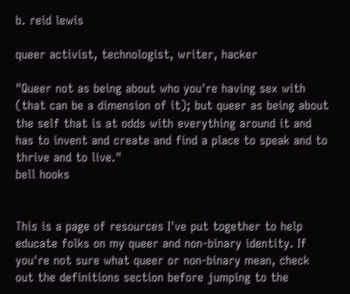b. reid lewis

queer activist, technologist, writer, hacker

"Queer not as being about who you're having sex with (that can be a dimension of it); but queer as being about the self that is at odds with everything around it and has to invent and create and find a place to speak and to thrive and to live."
bell hooks


This is a page of resources I've put together to help educate folks on my queer and non-binary identity. If you're not sure what queer or non-binary mean, check out the definitions section before jumping to the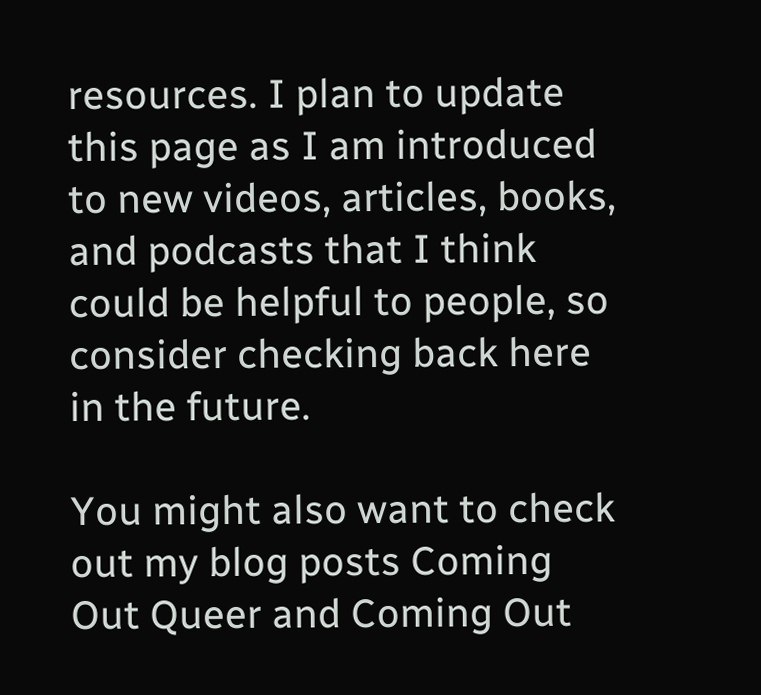resources. I plan to update this page as I am introduced to new videos, articles, books, and podcasts that I think could be helpful to people, so consider checking back here in the future.

You might also want to check out my blog posts Coming Out Queer and Coming Out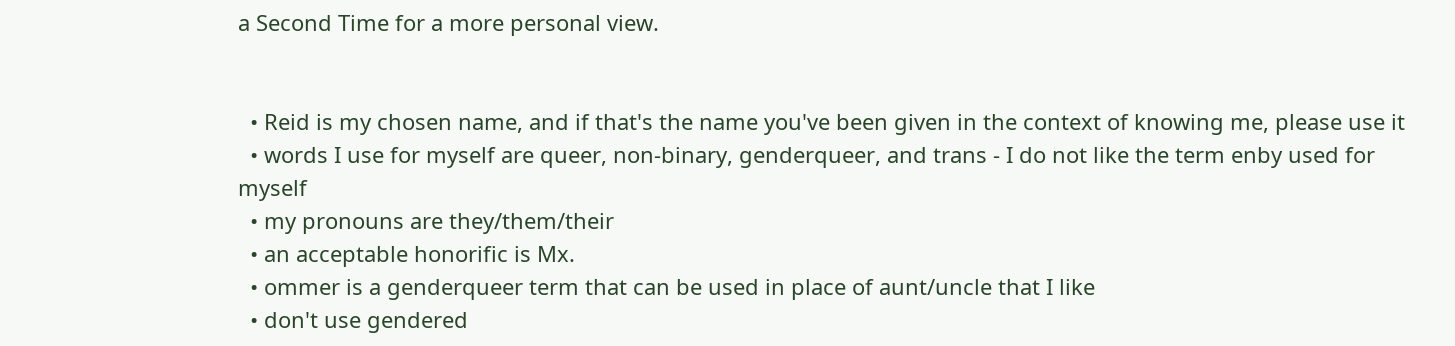a Second Time for a more personal view.


  • Reid is my chosen name, and if that's the name you've been given in the context of knowing me, please use it
  • words I use for myself are queer, non-binary, genderqueer, and trans - I do not like the term enby used for myself
  • my pronouns are they/them/their
  • an acceptable honorific is Mx.
  • ommer is a genderqueer term that can be used in place of aunt/uncle that I like
  • don't use gendered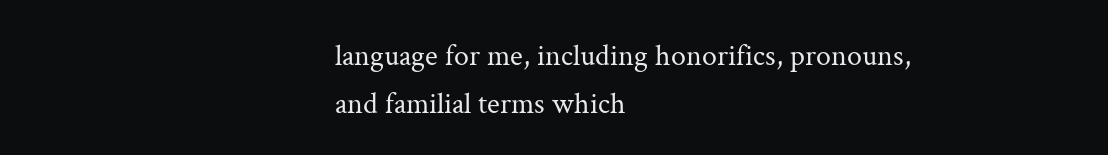language for me, including honorifics, pronouns, and familial terms which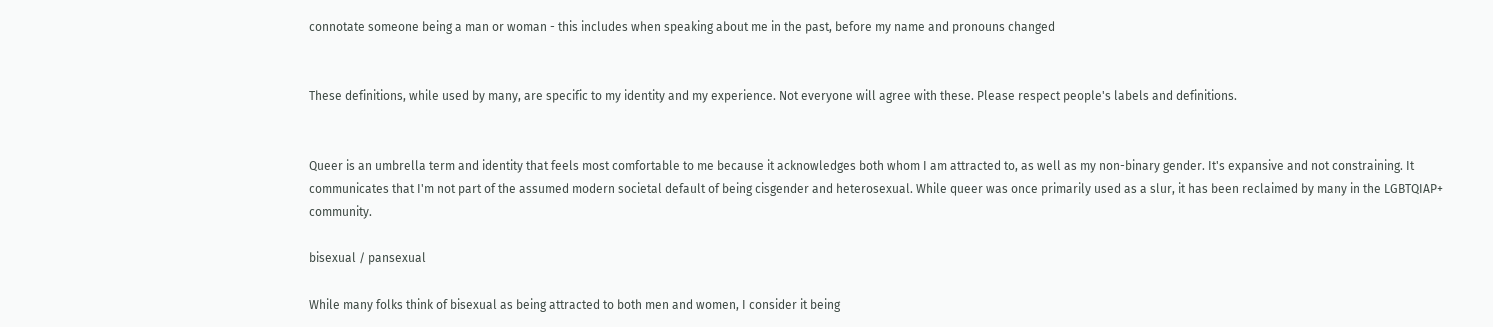connotate someone being a man or woman - this includes when speaking about me in the past, before my name and pronouns changed


These definitions, while used by many, are specific to my identity and my experience. Not everyone will agree with these. Please respect people's labels and definitions.


Queer is an umbrella term and identity that feels most comfortable to me because it acknowledges both whom I am attracted to, as well as my non-binary gender. It's expansive and not constraining. It communicates that I'm not part of the assumed modern societal default of being cisgender and heterosexual. While queer was once primarily used as a slur, it has been reclaimed by many in the LGBTQIAP+ community.

bisexual / pansexual

While many folks think of bisexual as being attracted to both men and women, I consider it being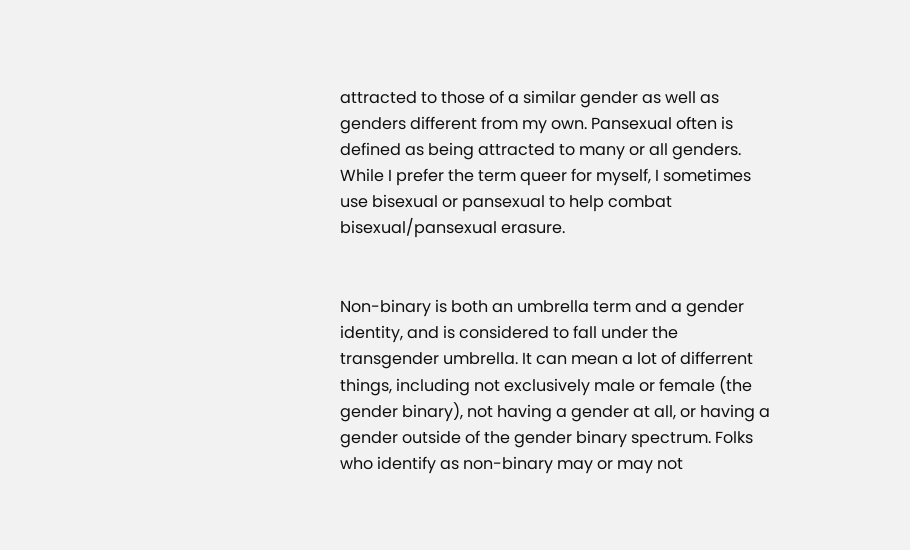attracted to those of a similar gender as well as genders different from my own. Pansexual often is defined as being attracted to many or all genders. While I prefer the term queer for myself, I sometimes use bisexual or pansexual to help combat bisexual/pansexual erasure.


Non-binary is both an umbrella term and a gender identity, and is considered to fall under the transgender umbrella. It can mean a lot of differrent things, including not exclusively male or female (the gender binary), not having a gender at all, or having a gender outside of the gender binary spectrum. Folks who identify as non-binary may or may not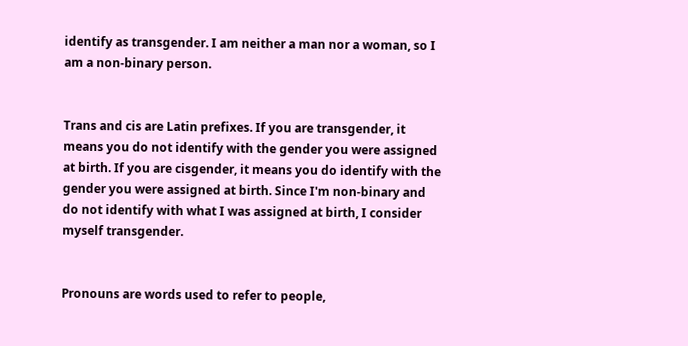identify as transgender. I am neither a man nor a woman, so I am a non-binary person.


Trans and cis are Latin prefixes. If you are transgender, it means you do not identify with the gender you were assigned at birth. If you are cisgender, it means you do identify with the gender you were assigned at birth. Since I'm non-binary and do not identify with what I was assigned at birth, I consider myself transgender.


Pronouns are words used to refer to people,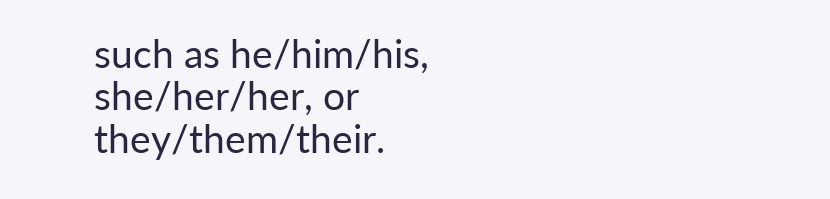such as he/him/his, she/her/her, or they/them/their.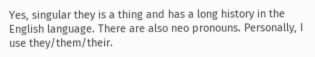Yes, singular they is a thing and has a long history in the English language. There are also neo pronouns. Personally, I use they/them/their.